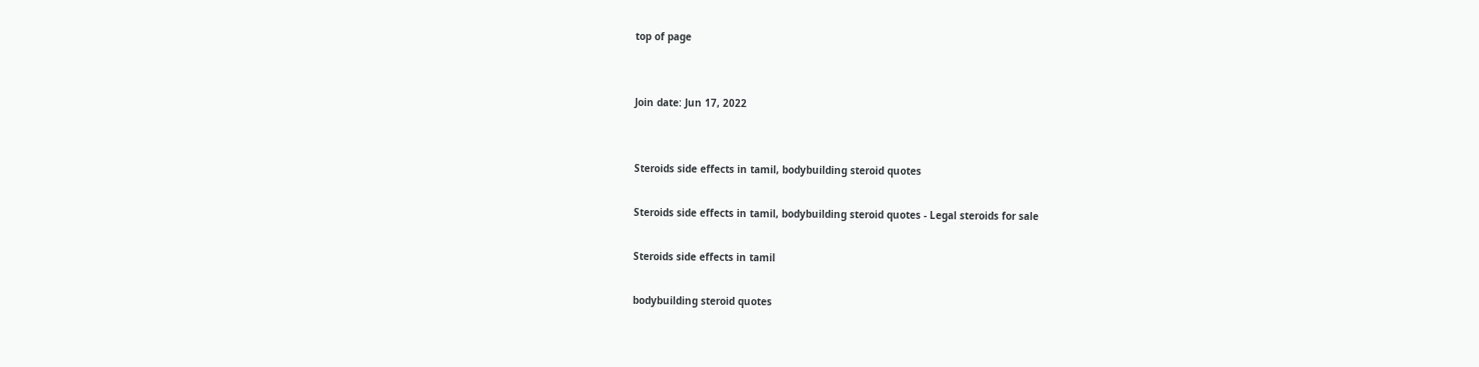top of page


Join date: Jun 17, 2022


Steroids side effects in tamil, bodybuilding steroid quotes

Steroids side effects in tamil, bodybuilding steroid quotes - Legal steroids for sale

Steroids side effects in tamil

bodybuilding steroid quotes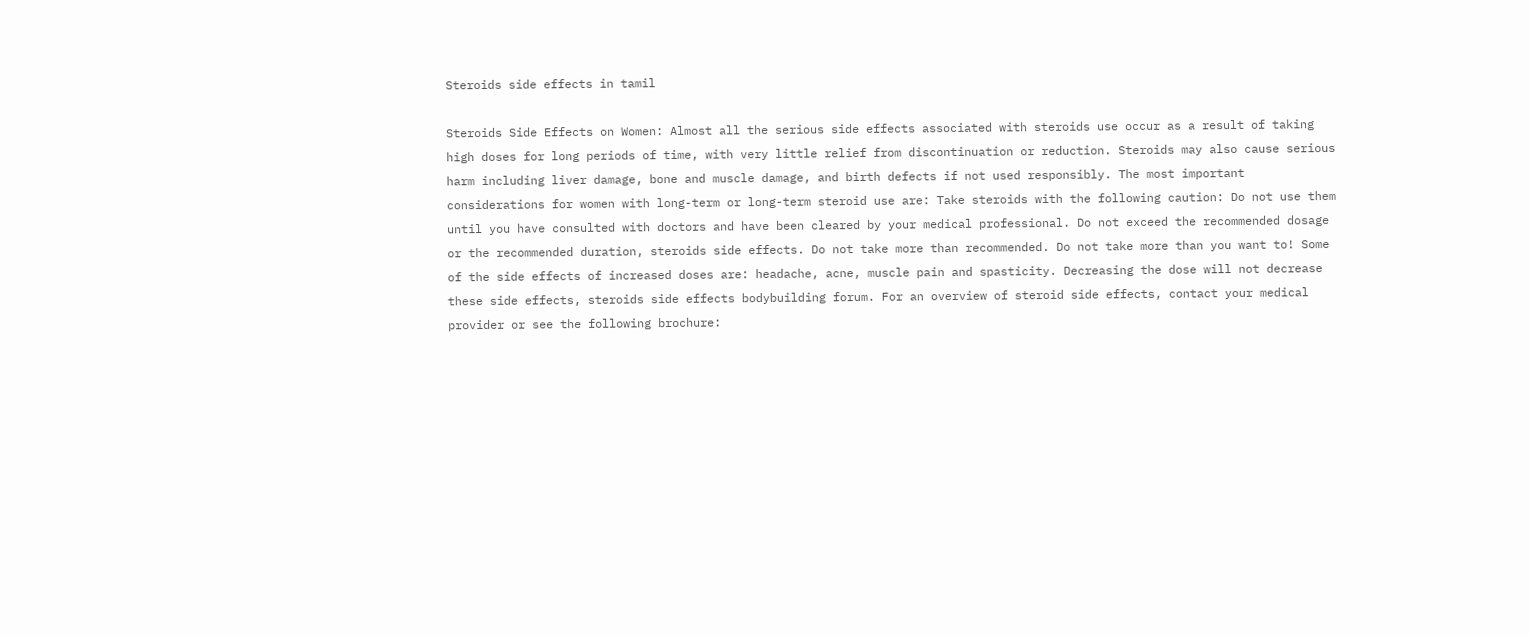Steroids side effects in tamil

Steroids Side Effects on Women: Almost all the serious side effects associated with steroids use occur as a result of taking high doses for long periods of time, with very little relief from discontinuation or reduction. Steroids may also cause serious harm including liver damage, bone and muscle damage, and birth defects if not used responsibly. The most important considerations for women with long-term or long-term steroid use are: Take steroids with the following caution: Do not use them until you have consulted with doctors and have been cleared by your medical professional. Do not exceed the recommended dosage or the recommended duration, steroids side effects. Do not take more than recommended. Do not take more than you want to! Some of the side effects of increased doses are: headache, acne, muscle pain and spasticity. Decreasing the dose will not decrease these side effects, steroids side effects bodybuilding forum. For an overview of steroid side effects, contact your medical provider or see the following brochure: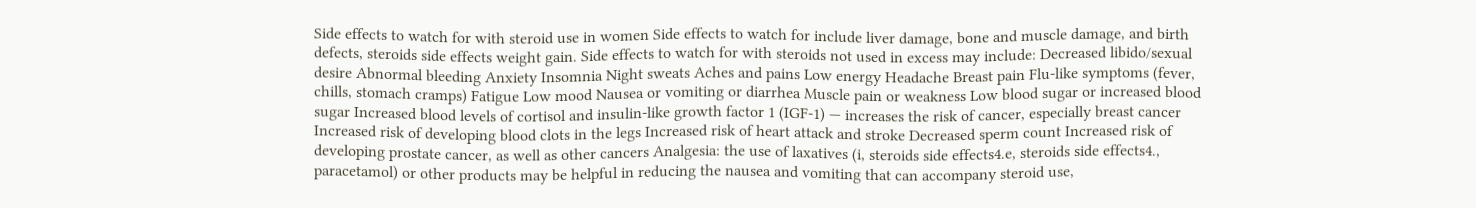Side effects to watch for with steroid use in women Side effects to watch for include liver damage, bone and muscle damage, and birth defects, steroids side effects weight gain. Side effects to watch for with steroids not used in excess may include: Decreased libido/sexual desire Abnormal bleeding Anxiety Insomnia Night sweats Aches and pains Low energy Headache Breast pain Flu-like symptoms (fever, chills, stomach cramps) Fatigue Low mood Nausea or vomiting or diarrhea Muscle pain or weakness Low blood sugar or increased blood sugar Increased blood levels of cortisol and insulin-like growth factor 1 (IGF-1) — increases the risk of cancer, especially breast cancer Increased risk of developing blood clots in the legs Increased risk of heart attack and stroke Decreased sperm count Increased risk of developing prostate cancer, as well as other cancers Analgesia: the use of laxatives (i, steroids side effects4.e, steroids side effects4., paracetamol) or other products may be helpful in reducing the nausea and vomiting that can accompany steroid use,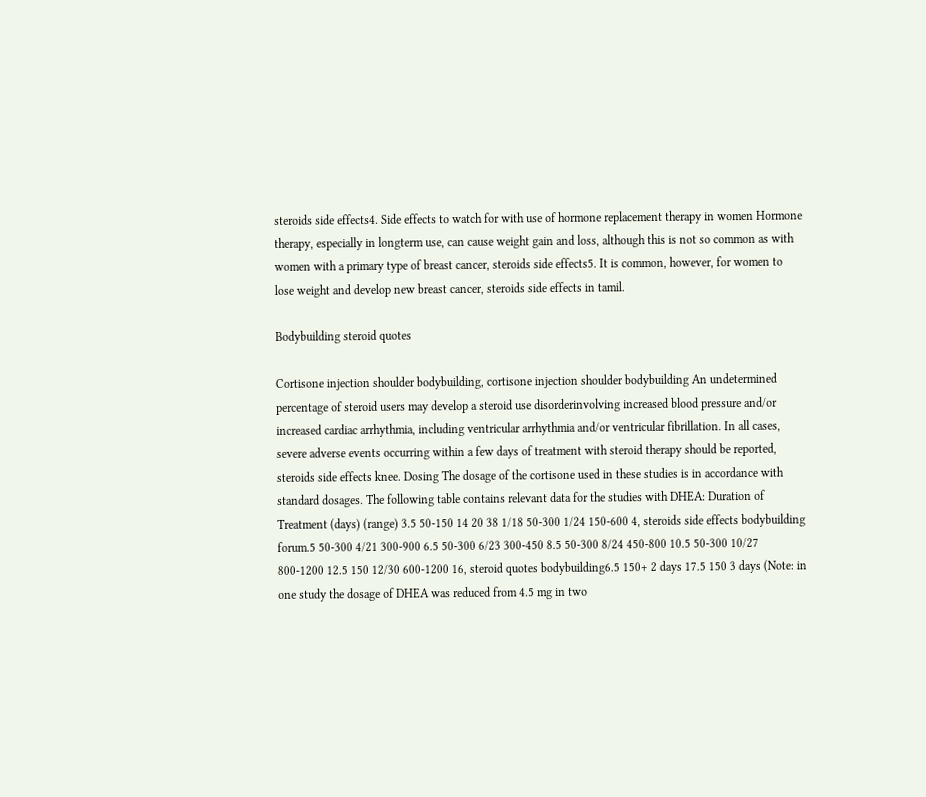steroids side effects4. Side effects to watch for with use of hormone replacement therapy in women Hormone therapy, especially in longterm use, can cause weight gain and loss, although this is not so common as with women with a primary type of breast cancer, steroids side effects5. It is common, however, for women to lose weight and develop new breast cancer, steroids side effects in tamil.

Bodybuilding steroid quotes

Cortisone injection shoulder bodybuilding, cortisone injection shoulder bodybuilding An undetermined percentage of steroid users may develop a steroid use disorderinvolving increased blood pressure and/or increased cardiac arrhythmia, including ventricular arrhythmia and/or ventricular fibrillation. In all cases, severe adverse events occurring within a few days of treatment with steroid therapy should be reported, steroids side effects knee. Dosing The dosage of the cortisone used in these studies is in accordance with standard dosages. The following table contains relevant data for the studies with DHEA: Duration of Treatment (days) (range) 3.5 50-150 14 20 38 1/18 50-300 1/24 150-600 4, steroids side effects bodybuilding forum.5 50-300 4/21 300-900 6.5 50-300 6/23 300-450 8.5 50-300 8/24 450-800 10.5 50-300 10/27 800-1200 12.5 150 12/30 600-1200 16, steroid quotes bodybuilding6.5 150+ 2 days 17.5 150 3 days (Note: in one study the dosage of DHEA was reduced from 4.5 mg in two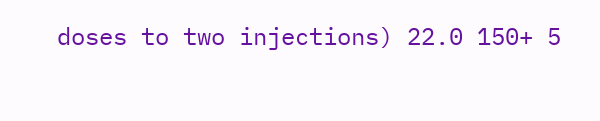doses to two injections) 22.0 150+ 5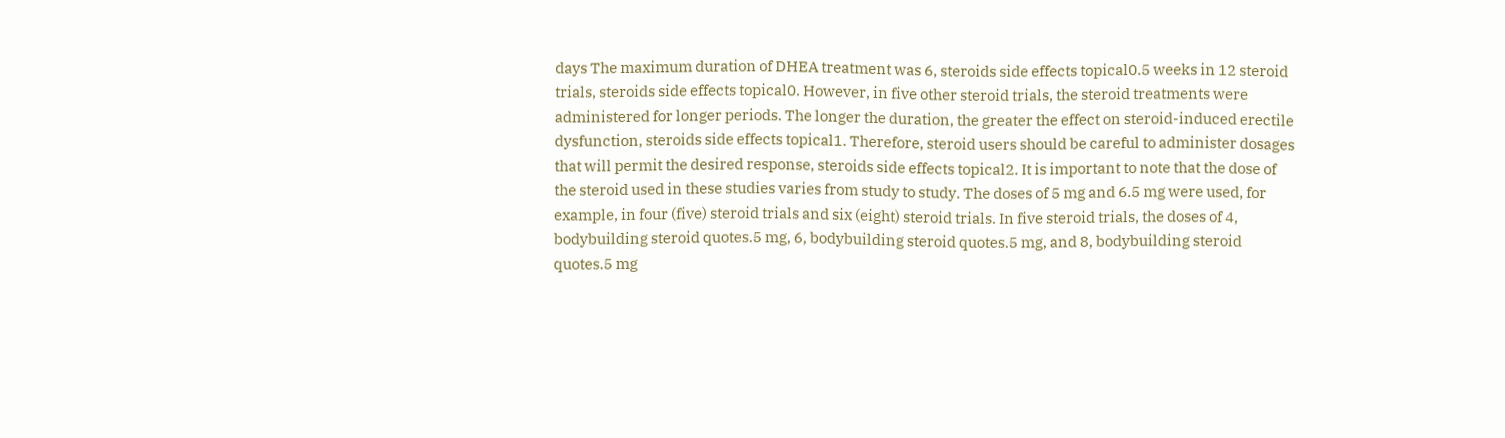days The maximum duration of DHEA treatment was 6, steroids side effects topical0.5 weeks in 12 steroid trials, steroids side effects topical0. However, in five other steroid trials, the steroid treatments were administered for longer periods. The longer the duration, the greater the effect on steroid-induced erectile dysfunction, steroids side effects topical1. Therefore, steroid users should be careful to administer dosages that will permit the desired response, steroids side effects topical2. It is important to note that the dose of the steroid used in these studies varies from study to study. The doses of 5 mg and 6.5 mg were used, for example, in four (five) steroid trials and six (eight) steroid trials. In five steroid trials, the doses of 4, bodybuilding steroid quotes.5 mg, 6, bodybuilding steroid quotes.5 mg, and 8, bodybuilding steroid quotes.5 mg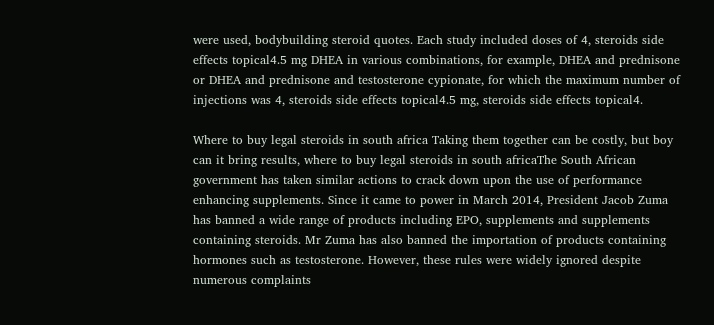were used, bodybuilding steroid quotes. Each study included doses of 4, steroids side effects topical4.5 mg DHEA in various combinations, for example, DHEA and prednisone or DHEA and prednisone and testosterone cypionate, for which the maximum number of injections was 4, steroids side effects topical4.5 mg, steroids side effects topical4.

Where to buy legal steroids in south africa Taking them together can be costly, but boy can it bring results, where to buy legal steroids in south africaThe South African government has taken similar actions to crack down upon the use of performance enhancing supplements. Since it came to power in March 2014, President Jacob Zuma has banned a wide range of products including EPO, supplements and supplements containing steroids. Mr Zuma has also banned the importation of products containing hormones such as testosterone. However, these rules were widely ignored despite numerous complaints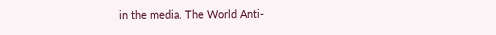in the media. The World Anti-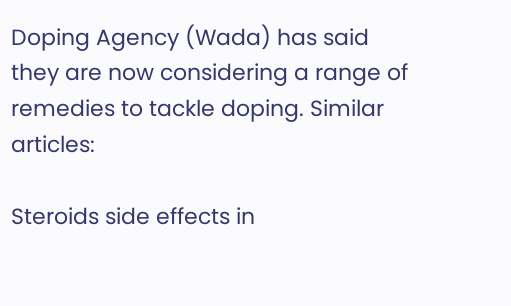Doping Agency (Wada) has said they are now considering a range of remedies to tackle doping. Similar articles:

Steroids side effects in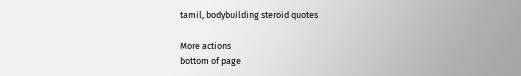tamil, bodybuilding steroid quotes

More actions
bottom of page